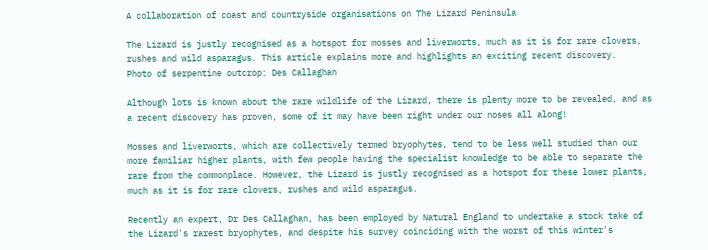A collaboration of coast and countryside organisations on The Lizard Peninsula

The Lizard is justly recognised as a hotspot for mosses and liverworts, much as it is for rare clovers, rushes and wild asparagus. This article explains more and highlights an exciting recent discovery.
Photo of serpentine outcrop: Des Callaghan

Although lots is known about the rare wildlife of the Lizard, there is plenty more to be revealed, and as a recent discovery has proven, some of it may have been right under our noses all along!

Mosses and liverworts, which are collectively termed bryophytes, tend to be less well studied than our more familiar higher plants, with few people having the specialist knowledge to be able to separate the rare from the commonplace. However, the Lizard is justly recognised as a hotspot for these lower plants, much as it is for rare clovers, rushes and wild asparagus.

Recently an expert, Dr Des Callaghan, has been employed by Natural England to undertake a stock take of the Lizard's rarest bryophytes, and despite his survey coinciding with the worst of this winter's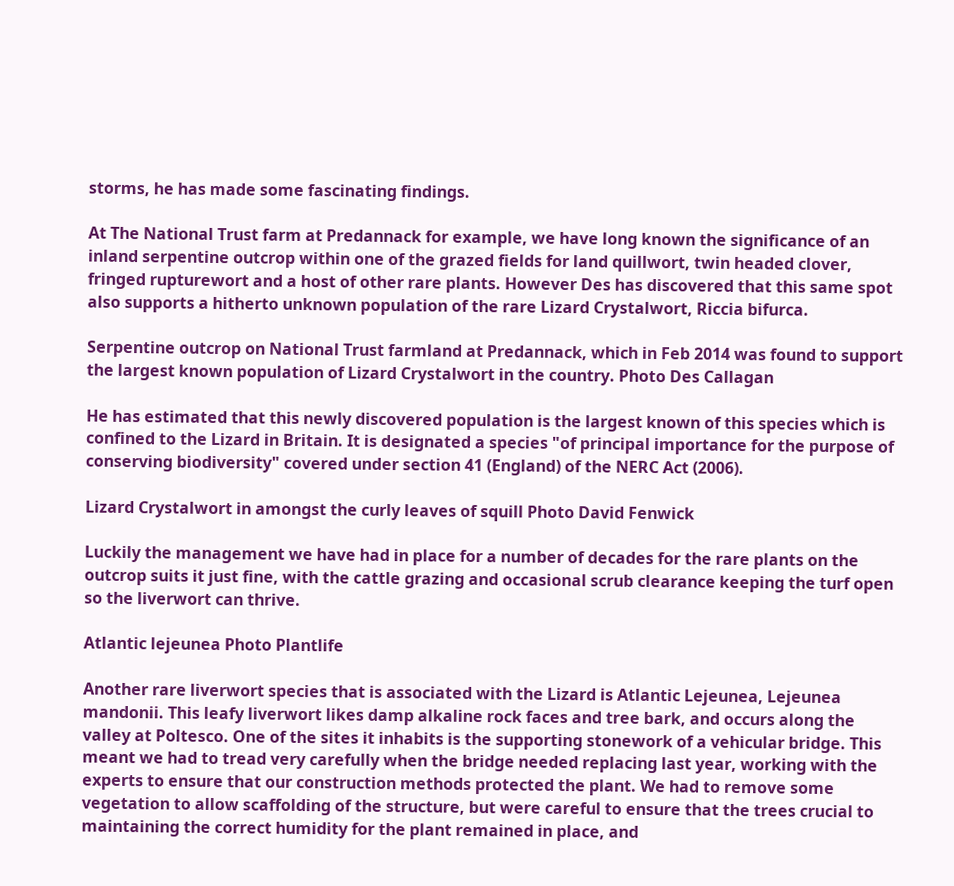storms, he has made some fascinating findings.

At The National Trust farm at Predannack for example, we have long known the significance of an inland serpentine outcrop within one of the grazed fields for land quillwort, twin headed clover, fringed rupturewort and a host of other rare plants. However Des has discovered that this same spot also supports a hitherto unknown population of the rare Lizard Crystalwort, Riccia bifurca.

Serpentine outcrop on National Trust farmland at Predannack, which in Feb 2014 was found to support the largest known population of Lizard Crystalwort in the country. Photo Des Callagan

He has estimated that this newly discovered population is the largest known of this species which is confined to the Lizard in Britain. It is designated a species "of principal importance for the purpose of conserving biodiversity" covered under section 41 (England) of the NERC Act (2006).

Lizard Crystalwort in amongst the curly leaves of squill Photo David Fenwick

Luckily the management we have had in place for a number of decades for the rare plants on the outcrop suits it just fine, with the cattle grazing and occasional scrub clearance keeping the turf open so the liverwort can thrive.

Atlantic lejeunea Photo Plantlife

Another rare liverwort species that is associated with the Lizard is Atlantic Lejeunea, Lejeunea mandonii. This leafy liverwort likes damp alkaline rock faces and tree bark, and occurs along the valley at Poltesco. One of the sites it inhabits is the supporting stonework of a vehicular bridge. This meant we had to tread very carefully when the bridge needed replacing last year, working with the experts to ensure that our construction methods protected the plant. We had to remove some vegetation to allow scaffolding of the structure, but were careful to ensure that the trees crucial to maintaining the correct humidity for the plant remained in place, and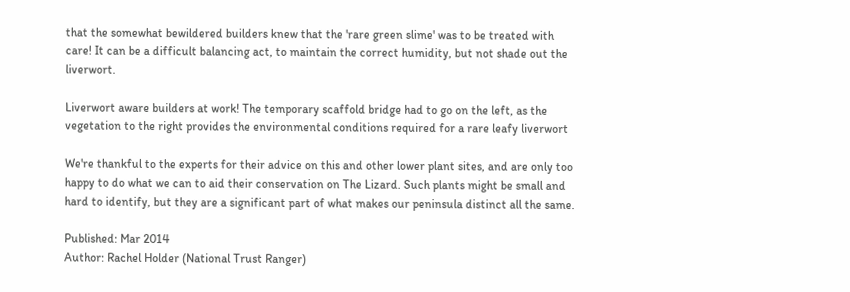that the somewhat bewildered builders knew that the 'rare green slime' was to be treated with care! It can be a difficult balancing act, to maintain the correct humidity, but not shade out the liverwort.

Liverwort aware builders at work! The temporary scaffold bridge had to go on the left, as the vegetation to the right provides the environmental conditions required for a rare leafy liverwort

We're thankful to the experts for their advice on this and other lower plant sites, and are only too happy to do what we can to aid their conservation on The Lizard. Such plants might be small and hard to identify, but they are a significant part of what makes our peninsula distinct all the same.

Published: Mar 2014
Author: Rachel Holder (National Trust Ranger)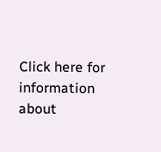Click here for information about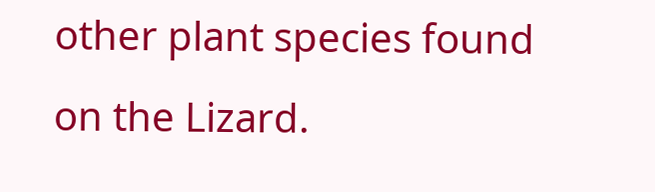other plant species found on the Lizard.